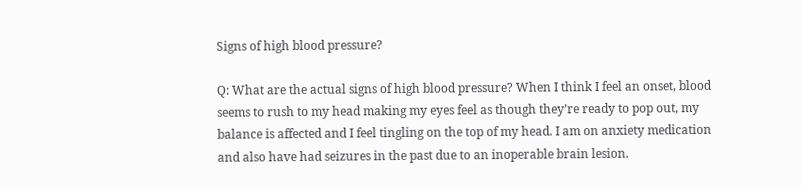Signs of high blood pressure?

Q: What are the actual signs of high blood pressure? When I think I feel an onset, blood seems to rush to my head making my eyes feel as though they’re ready to pop out, my balance is affected and I feel tingling on the top of my head. I am on anxiety medication and also have had seizures in the past due to an inoperable brain lesion.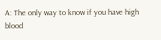A: The only way to know if you have high blood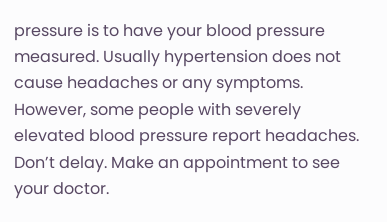pressure is to have your blood pressure measured. Usually hypertension does not cause headaches or any symptoms. However, some people with severely elevated blood pressure report headaches. Don’t delay. Make an appointment to see your doctor.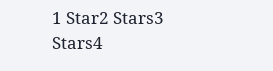1 Star2 Stars3 Stars4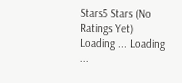Stars5 Stars (No Ratings Yet)
Loading ... Loading ...